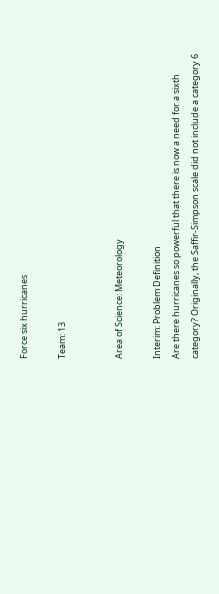Force six hurricanes

Team: 13


Area of Science: Meteorology

Interim: Problem Definition
Are there hurricanes so powerful that there is now a need for a sixth category? Originally, the Saffir-Simpson scale did not include a category 6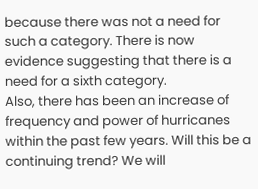because there was not a need for such a category. There is now evidence suggesting that there is a need for a sixth category.
Also, there has been an increase of frequency and power of hurricanes within the past few years. Will this be a continuing trend? We will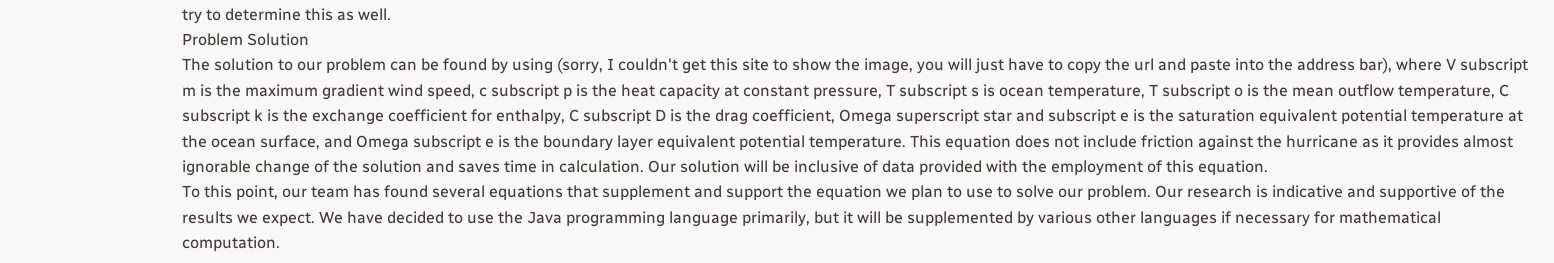try to determine this as well.
Problem Solution
The solution to our problem can be found by using (sorry, I couldn't get this site to show the image, you will just have to copy the url and paste into the address bar), where V subscript m is the maximum gradient wind speed, c subscript p is the heat capacity at constant pressure, T subscript s is ocean temperature, T subscript o is the mean outflow temperature, C subscript k is the exchange coefficient for enthalpy, C subscript D is the drag coefficient, Omega superscript star and subscript e is the saturation equivalent potential temperature at the ocean surface, and Omega subscript e is the boundary layer equivalent potential temperature. This equation does not include friction against the hurricane as it provides almost ignorable change of the solution and saves time in calculation. Our solution will be inclusive of data provided with the employment of this equation.
To this point, our team has found several equations that supplement and support the equation we plan to use to solve our problem. Our research is indicative and supportive of the results we expect. We have decided to use the Java programming language primarily, but it will be supplemented by various other languages if necessary for mathematical computation.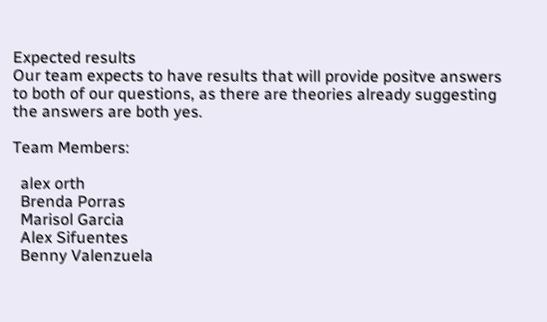Expected results
Our team expects to have results that will provide positve answers to both of our questions, as there are theories already suggesting the answers are both yes.

Team Members:

  alex orth
  Brenda Porras
  Marisol Garcia
  Alex Sifuentes
  Benny Valenzuela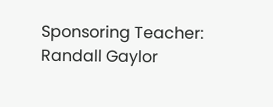Sponsoring Teacher: Randall Gaylor